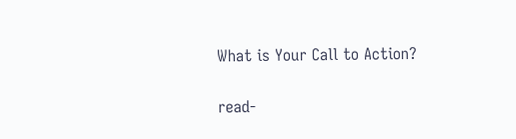What is Your Call to Action?

read-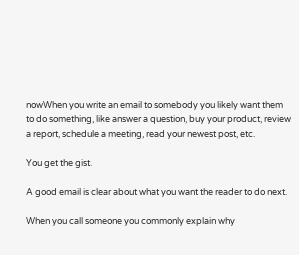nowWhen you write an email to somebody you likely want them to do something, like answer a question, buy your product, review a report, schedule a meeting, read your newest post, etc.

You get the gist.

A good email is clear about what you want the reader to do next.

When you call someone you commonly explain why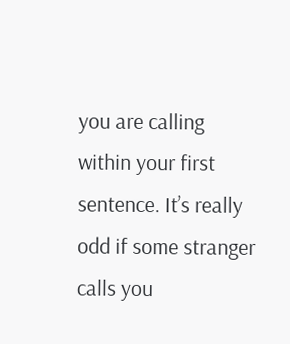you are calling within your first sentence. It’s really odd if some stranger calls you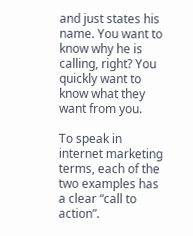and just states his name. You want to know why he is calling, right? You quickly want to know what they want from you.

To speak in internet marketing terms, each of the two examples has a clear “call to action”.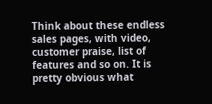Think about these endless sales pages, with video, customer praise, list of features and so on. It is pretty obvious what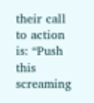their call to action is: “Push this screaming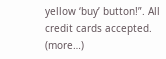yellow ‘buy’ button!”. All credit cards accepted. (more…)